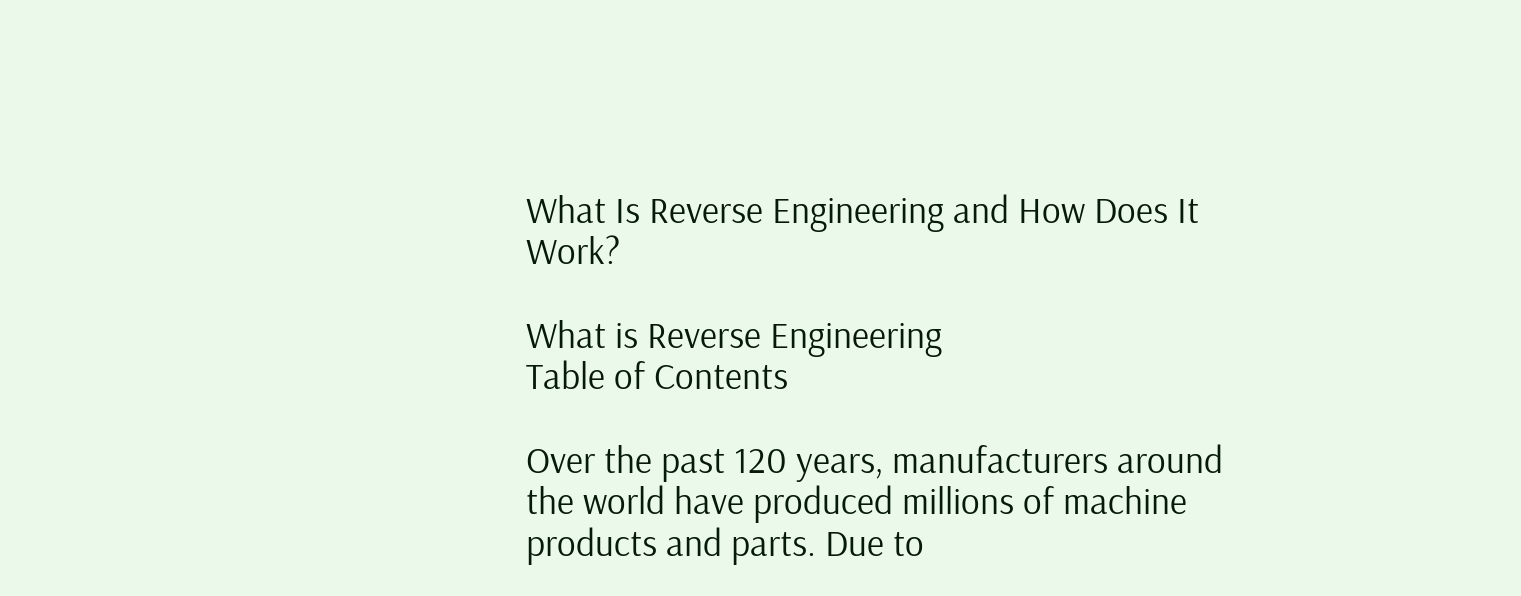What Is Reverse Engineering and How Does It Work?

What is Reverse Engineering
Table of Contents

Over the past 120 years, manufacturers around the world have produced millions of machine products and parts. Due to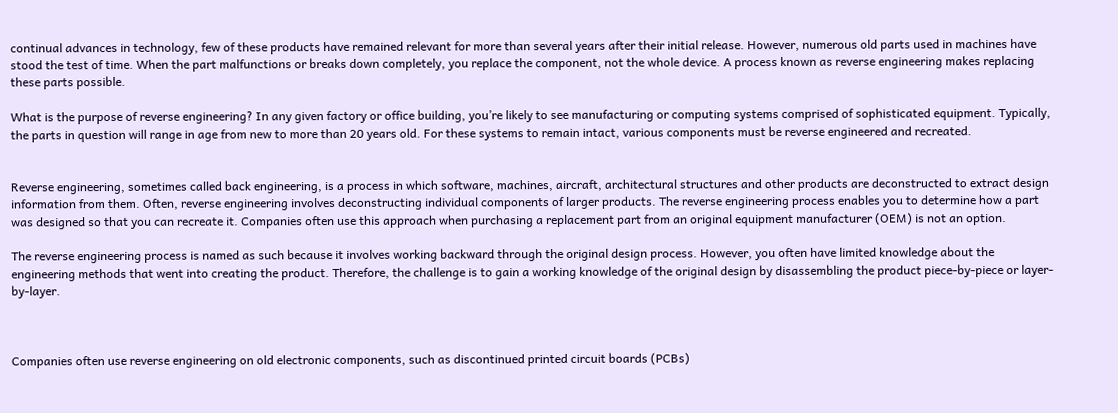continual advances in technology, few of these products have remained relevant for more than several years after their initial release. However, numerous old parts used in machines have stood the test of time. When the part malfunctions or breaks down completely, you replace the component, not the whole device. A process known as reverse engineering makes replacing these parts possible.

What is the purpose of reverse engineering? In any given factory or office building, you’re likely to see manufacturing or computing systems comprised of sophisticated equipment. Typically, the parts in question will range in age from new to more than 20 years old. For these systems to remain intact, various components must be reverse engineered and recreated.


Reverse engineering, sometimes called back engineering, is a process in which software, machines, aircraft, architectural structures and other products are deconstructed to extract design information from them. Often, reverse engineering involves deconstructing individual components of larger products. The reverse engineering process enables you to determine how a part was designed so that you can recreate it. Companies often use this approach when purchasing a replacement part from an original equipment manufacturer (OEM) is not an option.

The reverse engineering process is named as such because it involves working backward through the original design process. However, you often have limited knowledge about the engineering methods that went into creating the product. Therefore, the challenge is to gain a working knowledge of the original design by disassembling the product piece-by-piece or layer-by-layer.



Companies often use reverse engineering on old electronic components, such as discontinued printed circuit boards (PCBs)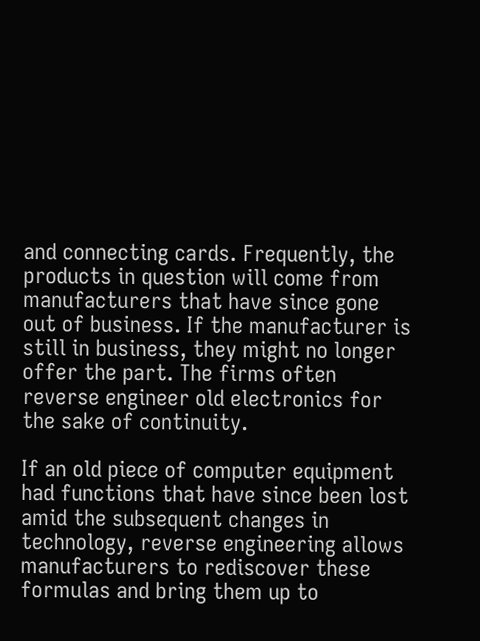and connecting cards. Frequently, the products in question will come from manufacturers that have since gone out of business. If the manufacturer is still in business, they might no longer offer the part. The firms often reverse engineer old electronics for the sake of continuity.

If an old piece of computer equipment had functions that have since been lost amid the subsequent changes in technology, reverse engineering allows manufacturers to rediscover these formulas and bring them up to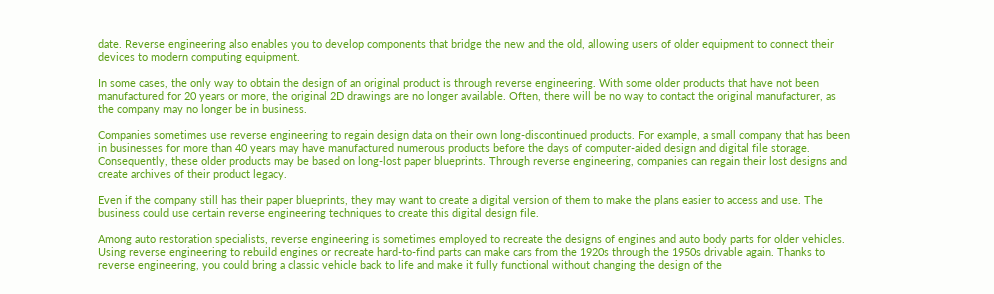date. Reverse engineering also enables you to develop components that bridge the new and the old, allowing users of older equipment to connect their devices to modern computing equipment.

In some cases, the only way to obtain the design of an original product is through reverse engineering. With some older products that have not been manufactured for 20 years or more, the original 2D drawings are no longer available. Often, there will be no way to contact the original manufacturer, as the company may no longer be in business.

Companies sometimes use reverse engineering to regain design data on their own long-discontinued products. For example, a small company that has been in businesses for more than 40 years may have manufactured numerous products before the days of computer-aided design and digital file storage. Consequently, these older products may be based on long-lost paper blueprints. Through reverse engineering, companies can regain their lost designs and create archives of their product legacy.

Even if the company still has their paper blueprints, they may want to create a digital version of them to make the plans easier to access and use. The business could use certain reverse engineering techniques to create this digital design file.

Among auto restoration specialists, reverse engineering is sometimes employed to recreate the designs of engines and auto body parts for older vehicles. Using reverse engineering to rebuild engines or recreate hard-to-find parts can make cars from the 1920s through the 1950s drivable again. Thanks to reverse engineering, you could bring a classic vehicle back to life and make it fully functional without changing the design of the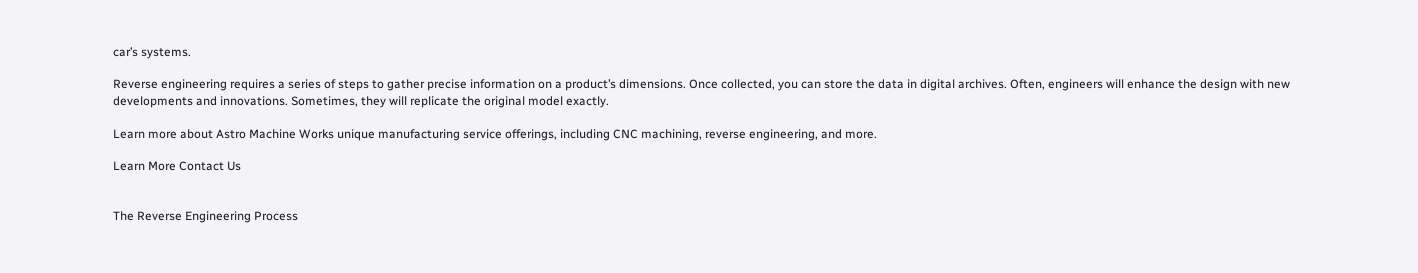car’s systems.

Reverse engineering requires a series of steps to gather precise information on a product’s dimensions. Once collected, you can store the data in digital archives. Often, engineers will enhance the design with new developments and innovations. Sometimes, they will replicate the original model exactly.

Learn more about Astro Machine Works unique manufacturing service offerings, including CNC machining, reverse engineering, and more.

Learn More Contact Us


The Reverse Engineering Process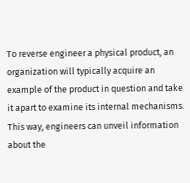To reverse engineer a physical product, an organization will typically acquire an example of the product in question and take it apart to examine its internal mechanisms. This way, engineers can unveil information about the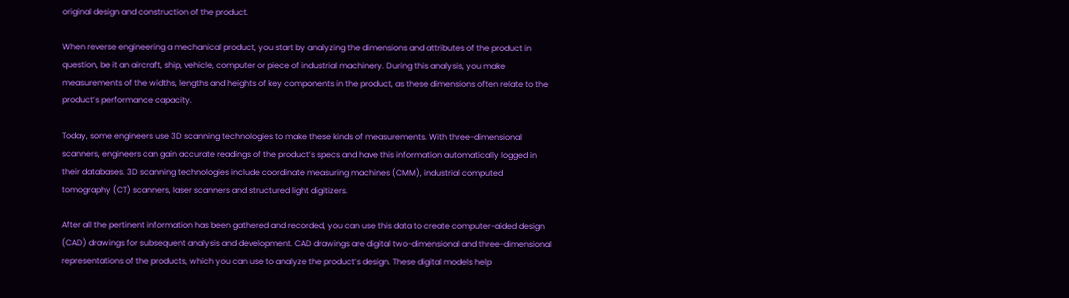original design and construction of the product.

When reverse engineering a mechanical product, you start by analyzing the dimensions and attributes of the product in question, be it an aircraft, ship, vehicle, computer or piece of industrial machinery. During this analysis, you make measurements of the widths, lengths and heights of key components in the product, as these dimensions often relate to the product’s performance capacity.

Today, some engineers use 3D scanning technologies to make these kinds of measurements. With three-dimensional scanners, engineers can gain accurate readings of the product’s specs and have this information automatically logged in their databases. 3D scanning technologies include coordinate measuring machines (CMM), industrial computed tomography (CT) scanners, laser scanners and structured light digitizers.

After all the pertinent information has been gathered and recorded, you can use this data to create computer-aided design (CAD) drawings for subsequent analysis and development. CAD drawings are digital two-dimensional and three-dimensional representations of the products, which you can use to analyze the product’s design. These digital models help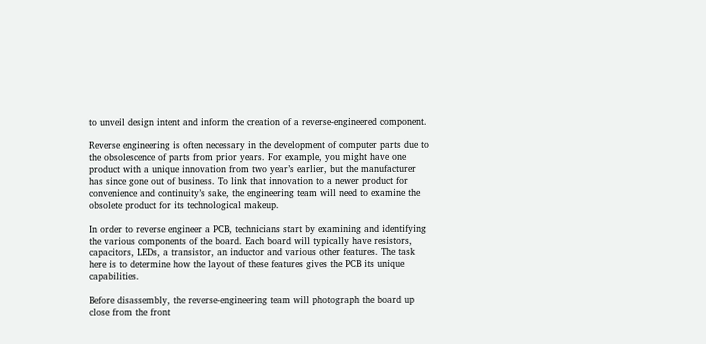to unveil design intent and inform the creation of a reverse-engineered component.

Reverse engineering is often necessary in the development of computer parts due to the obsolescence of parts from prior years. For example, you might have one product with a unique innovation from two year’s earlier, but the manufacturer has since gone out of business. To link that innovation to a newer product for convenience and continuity’s sake, the engineering team will need to examine the obsolete product for its technological makeup.

In order to reverse engineer a PCB, technicians start by examining and identifying the various components of the board. Each board will typically have resistors, capacitors, LEDs, a transistor, an inductor and various other features. The task here is to determine how the layout of these features gives the PCB its unique capabilities.

Before disassembly, the reverse-engineering team will photograph the board up close from the front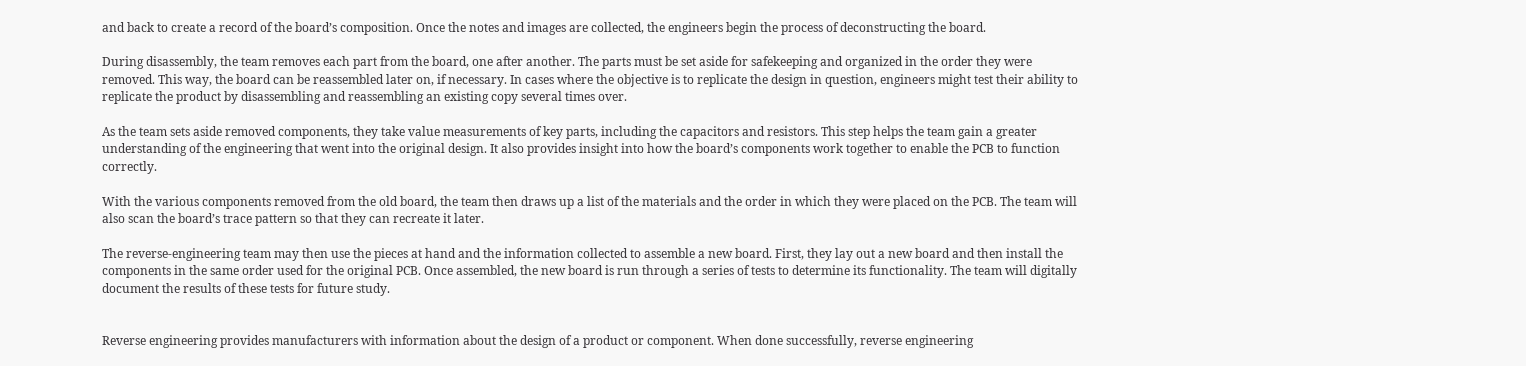and back to create a record of the board’s composition. Once the notes and images are collected, the engineers begin the process of deconstructing the board.

During disassembly, the team removes each part from the board, one after another. The parts must be set aside for safekeeping and organized in the order they were removed. This way, the board can be reassembled later on, if necessary. In cases where the objective is to replicate the design in question, engineers might test their ability to replicate the product by disassembling and reassembling an existing copy several times over.

As the team sets aside removed components, they take value measurements of key parts, including the capacitors and resistors. This step helps the team gain a greater understanding of the engineering that went into the original design. It also provides insight into how the board’s components work together to enable the PCB to function correctly.

With the various components removed from the old board, the team then draws up a list of the materials and the order in which they were placed on the PCB. The team will also scan the board’s trace pattern so that they can recreate it later.

The reverse-engineering team may then use the pieces at hand and the information collected to assemble a new board. First, they lay out a new board and then install the components in the same order used for the original PCB. Once assembled, the new board is run through a series of tests to determine its functionality. The team will digitally document the results of these tests for future study.


Reverse engineering provides manufacturers with information about the design of a product or component. When done successfully, reverse engineering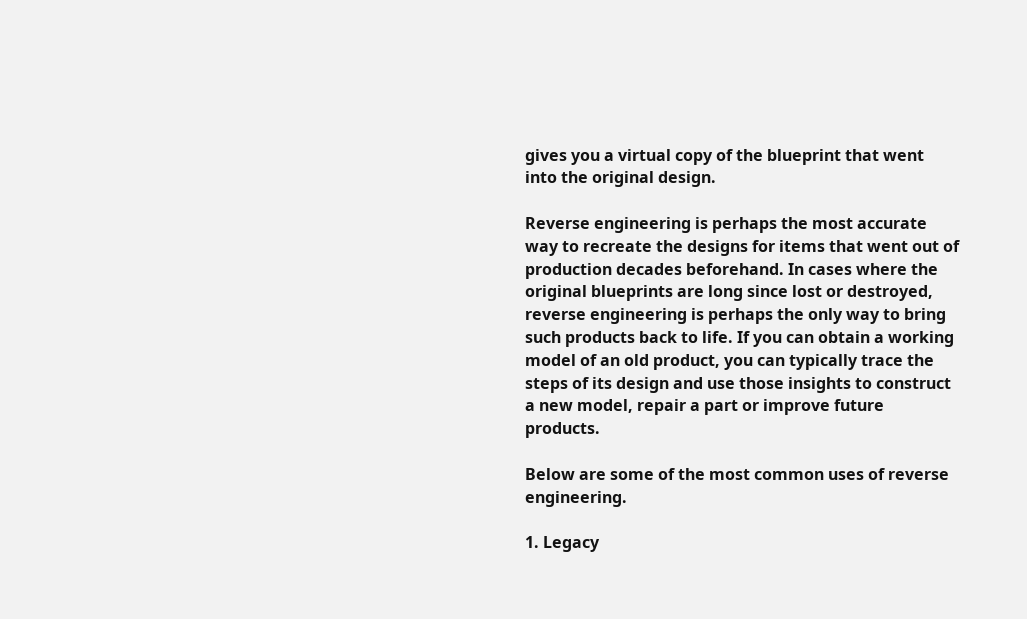gives you a virtual copy of the blueprint that went into the original design.

Reverse engineering is perhaps the most accurate way to recreate the designs for items that went out of production decades beforehand. In cases where the original blueprints are long since lost or destroyed, reverse engineering is perhaps the only way to bring such products back to life. If you can obtain a working model of an old product, you can typically trace the steps of its design and use those insights to construct a new model, repair a part or improve future products.

Below are some of the most common uses of reverse engineering.

1. Legacy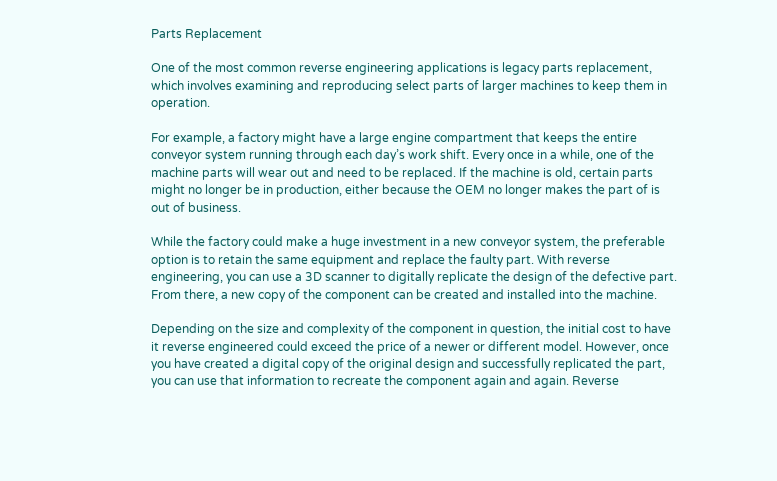Parts Replacement

One of the most common reverse engineering applications is legacy parts replacement, which involves examining and reproducing select parts of larger machines to keep them in operation.

For example, a factory might have a large engine compartment that keeps the entire conveyor system running through each day’s work shift. Every once in a while, one of the machine parts will wear out and need to be replaced. If the machine is old, certain parts might no longer be in production, either because the OEM no longer makes the part of is out of business.

While the factory could make a huge investment in a new conveyor system, the preferable option is to retain the same equipment and replace the faulty part. With reverse engineering, you can use a 3D scanner to digitally replicate the design of the defective part. From there, a new copy of the component can be created and installed into the machine.

Depending on the size and complexity of the component in question, the initial cost to have it reverse engineered could exceed the price of a newer or different model. However, once you have created a digital copy of the original design and successfully replicated the part, you can use that information to recreate the component again and again. Reverse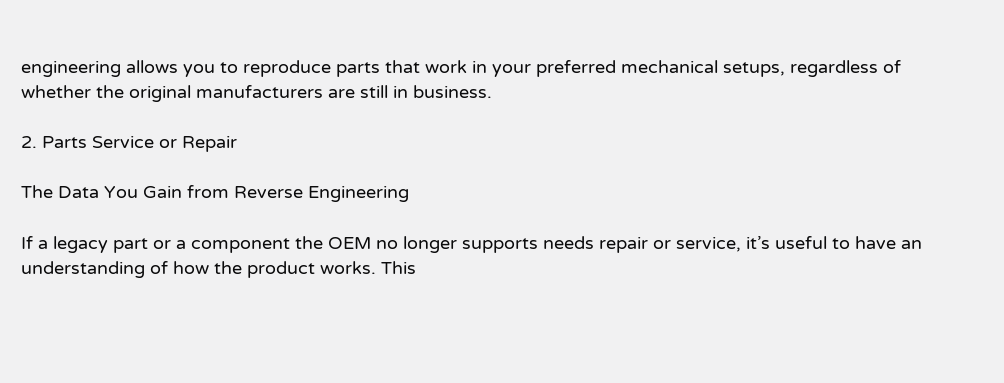engineering allows you to reproduce parts that work in your preferred mechanical setups, regardless of whether the original manufacturers are still in business.

2. Parts Service or Repair

The Data You Gain from Reverse Engineering

If a legacy part or a component the OEM no longer supports needs repair or service, it’s useful to have an understanding of how the product works. This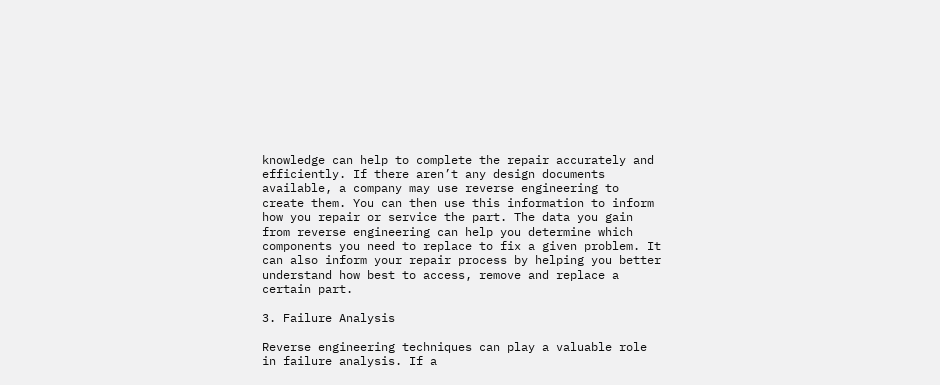knowledge can help to complete the repair accurately and efficiently. If there aren’t any design documents available, a company may use reverse engineering to create them. You can then use this information to inform how you repair or service the part. The data you gain from reverse engineering can help you determine which components you need to replace to fix a given problem. It can also inform your repair process by helping you better understand how best to access, remove and replace a certain part.

3. Failure Analysis

Reverse engineering techniques can play a valuable role in failure analysis. If a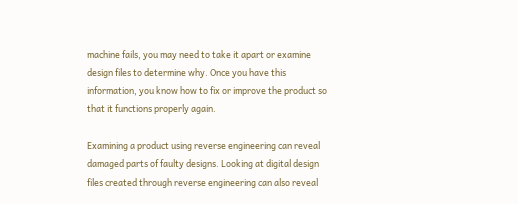machine fails, you may need to take it apart or examine design files to determine why. Once you have this information, you know how to fix or improve the product so that it functions properly again.

Examining a product using reverse engineering can reveal damaged parts of faulty designs. Looking at digital design files created through reverse engineering can also reveal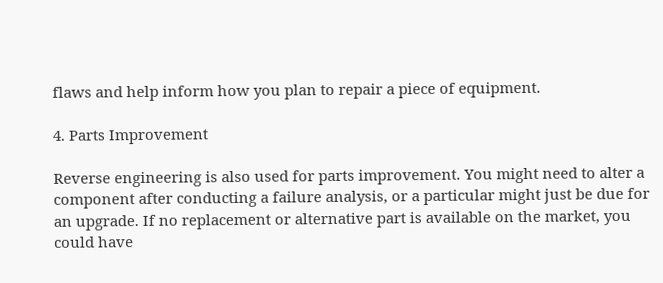flaws and help inform how you plan to repair a piece of equipment.

4. Parts Improvement

Reverse engineering is also used for parts improvement. You might need to alter a component after conducting a failure analysis, or a particular might just be due for an upgrade. If no replacement or alternative part is available on the market, you could have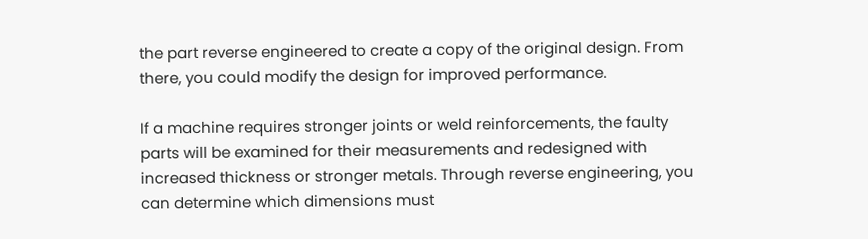the part reverse engineered to create a copy of the original design. From there, you could modify the design for improved performance.

If a machine requires stronger joints or weld reinforcements, the faulty parts will be examined for their measurements and redesigned with increased thickness or stronger metals. Through reverse engineering, you can determine which dimensions must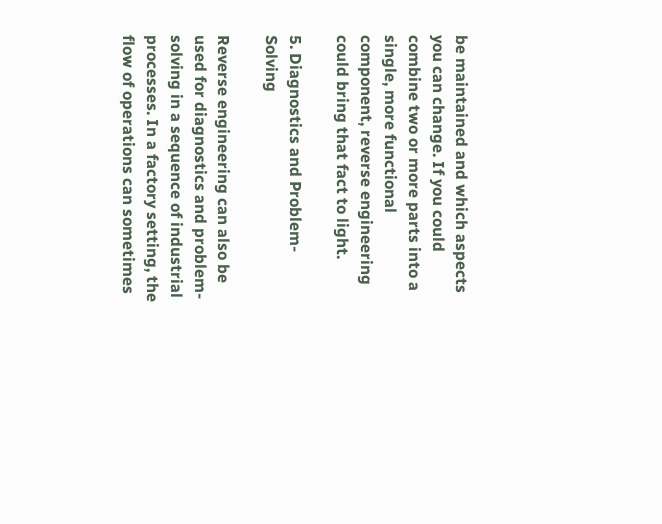be maintained and which aspects you can change. If you could combine two or more parts into a single, more functional component, reverse engineering could bring that fact to light.

5. Diagnostics and Problem-Solving

Reverse engineering can also be used for diagnostics and problem-solving in a sequence of industrial processes. In a factory setting, the flow of operations can sometimes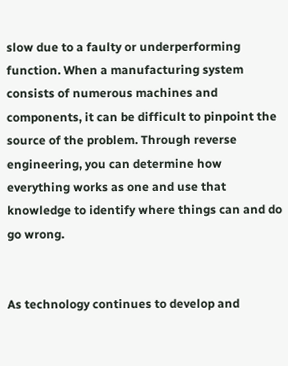slow due to a faulty or underperforming function. When a manufacturing system consists of numerous machines and components, it can be difficult to pinpoint the source of the problem. Through reverse engineering, you can determine how everything works as one and use that knowledge to identify where things can and do go wrong.


As technology continues to develop and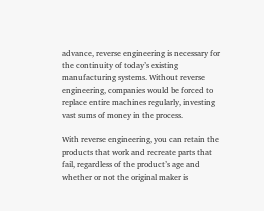advance, reverse engineering is necessary for the continuity of today’s existing manufacturing systems. Without reverse engineering, companies would be forced to replace entire machines regularly, investing vast sums of money in the process.

With reverse engineering, you can retain the products that work and recreate parts that fail, regardless of the product’s age and whether or not the original maker is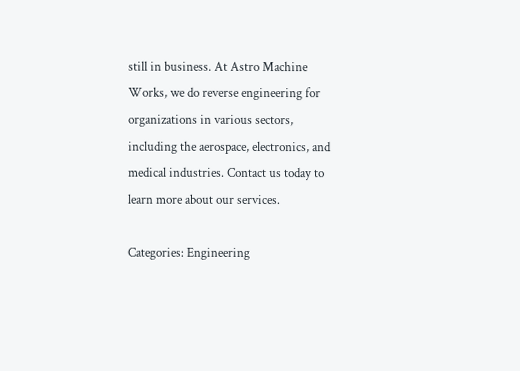still in business. At Astro Machine Works, we do reverse engineering for organizations in various sectors, including the aerospace, electronics, and medical industries. Contact us today to learn more about our services.

Categories: Engineering